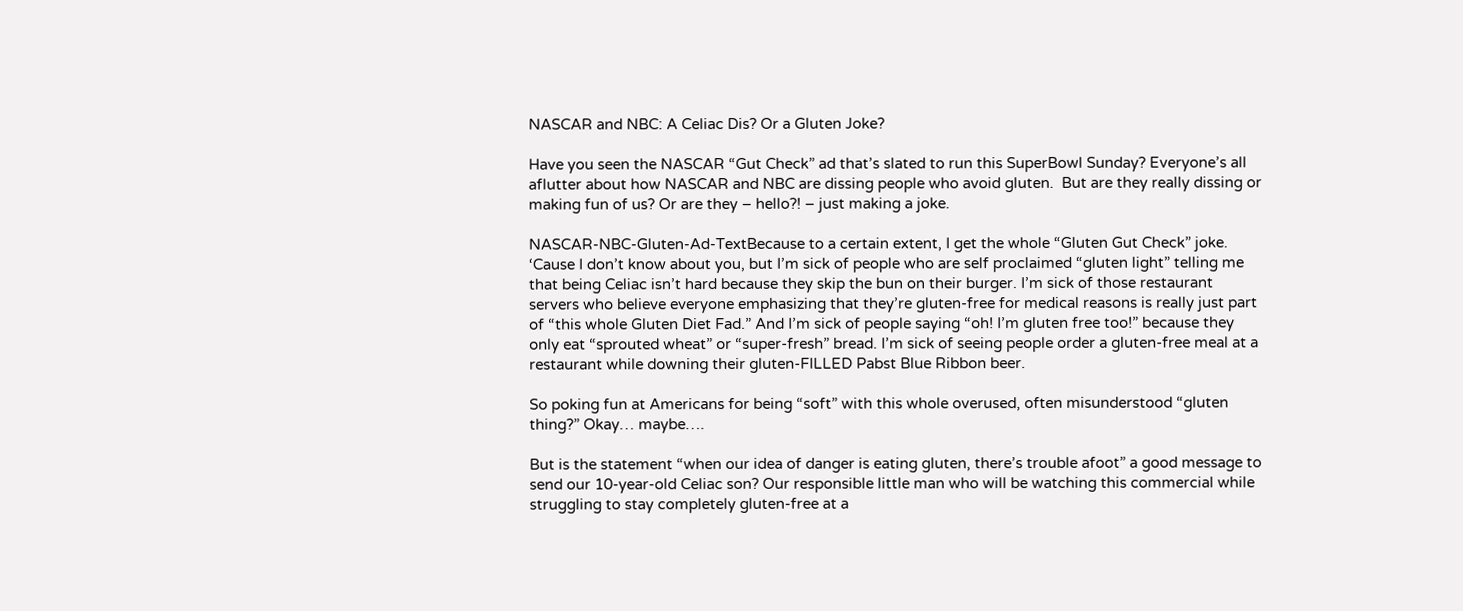NASCAR and NBC: A Celiac Dis? Or a Gluten Joke?

Have you seen the NASCAR “Gut Check” ad that’s slated to run this SuperBowl Sunday? Everyone’s all aflutter about how NASCAR and NBC are dissing people who avoid gluten.  But are they really dissing or making fun of us? Or are they – hello?! – just making a joke.

NASCAR-NBC-Gluten-Ad-TextBecause to a certain extent, I get the whole “Gluten Gut Check” joke. ‘Cause I don’t know about you, but I’m sick of people who are self proclaimed “gluten light” telling me that being Celiac isn’t hard because they skip the bun on their burger. I’m sick of those restaurant servers who believe everyone emphasizing that they’re gluten-free for medical reasons is really just part of “this whole Gluten Diet Fad.” And I’m sick of people saying “oh! I’m gluten free too!” because they only eat “sprouted wheat” or “super-fresh” bread. I’m sick of seeing people order a gluten-free meal at a restaurant while downing their gluten-FILLED Pabst Blue Ribbon beer.

So poking fun at Americans for being “soft” with this whole overused, often misunderstood “gluten thing?” Okay… maybe….

But is the statement “when our idea of danger is eating gluten, there’s trouble afoot” a good message to send our 10-year-old Celiac son? Our responsible little man who will be watching this commercial while struggling to stay completely gluten-free at a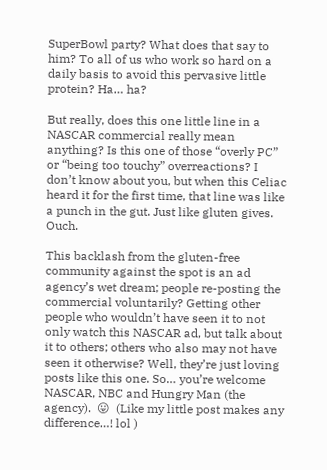SuperBowl party? What does that say to him? To all of us who work so hard on a daily basis to avoid this pervasive little protein? Ha… ha?

But really, does this one little line in a NASCAR commercial really mean anything? Is this one of those “overly PC” or “being too touchy” overreactions? I don’t know about you, but when this Celiac heard it for the first time, that line was like a punch in the gut. Just like gluten gives. Ouch.

This backlash from the gluten-free community against the spot is an ad agency’s wet dream; people re-posting the commercial voluntarily? Getting other people who wouldn’t have seen it to not only watch this NASCAR ad, but talk about it to others; others who also may not have seen it otherwise? Well, they’re just loving posts like this one. So… you’re welcome NASCAR, NBC and Hungry Man (the agency).  😛  (Like my little post makes any difference…! lol )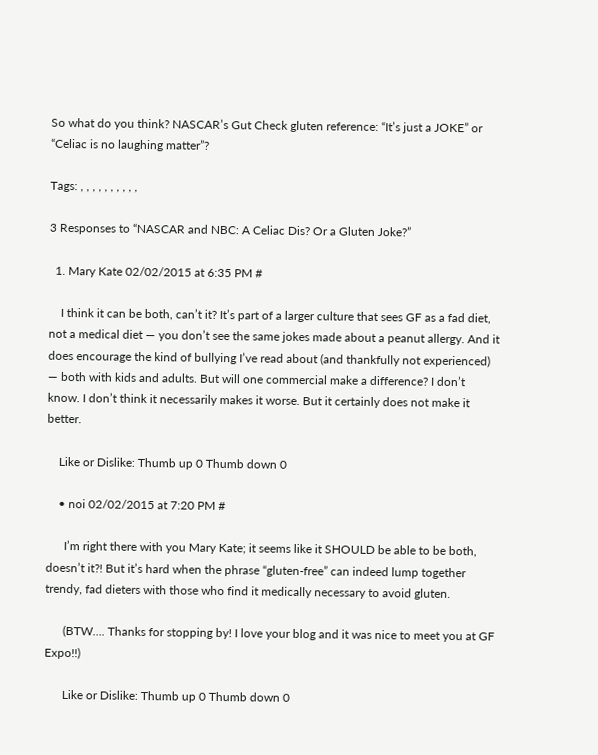So what do you think? NASCAR’s Gut Check gluten reference: “It’s just a JOKE” or “Celiac is no laughing matter”?

Tags: , , , , , , , , , ,

3 Responses to “NASCAR and NBC: A Celiac Dis? Or a Gluten Joke?”

  1. Mary Kate 02/02/2015 at 6:35 PM #

    I think it can be both, can’t it? It’s part of a larger culture that sees GF as a fad diet, not a medical diet — you don’t see the same jokes made about a peanut allergy. And it does encourage the kind of bullying I’ve read about (and thankfully not experienced) — both with kids and adults. But will one commercial make a difference? I don’t know. I don’t think it necessarily makes it worse. But it certainly does not make it better.

    Like or Dislike: Thumb up 0 Thumb down 0

    • noi 02/02/2015 at 7:20 PM #

      I’m right there with you Mary Kate; it seems like it SHOULD be able to be both, doesn’t it?! But it’s hard when the phrase “gluten-free” can indeed lump together trendy, fad dieters with those who find it medically necessary to avoid gluten.

      (BTW…. Thanks for stopping by! I love your blog and it was nice to meet you at GF Expo!!)

      Like or Dislike: Thumb up 0 Thumb down 0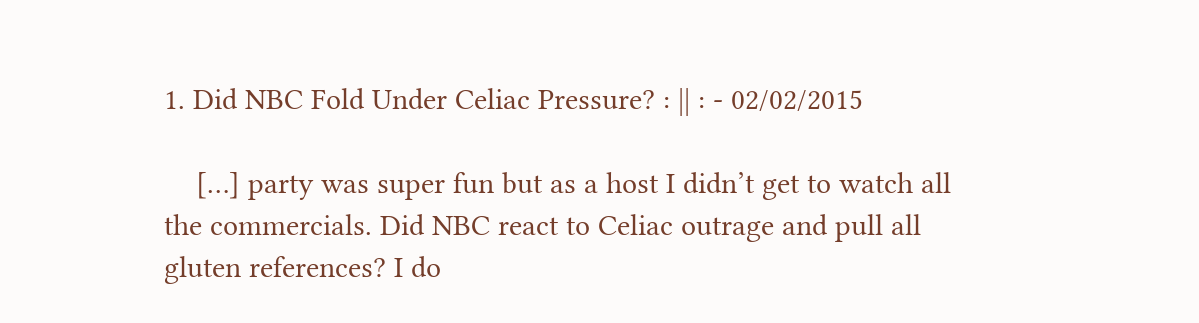1. Did NBC Fold Under Celiac Pressure? : || : - 02/02/2015

    […] party was super fun but as a host I didn’t get to watch all the commercials. Did NBC react to Celiac outrage and pull all gluten references? I do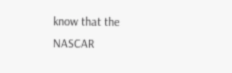know that the NASCAR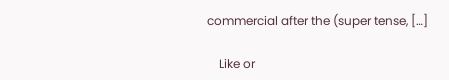commercial after the (super tense, […]

    Like or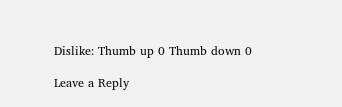Dislike: Thumb up 0 Thumb down 0

Leave a Reply